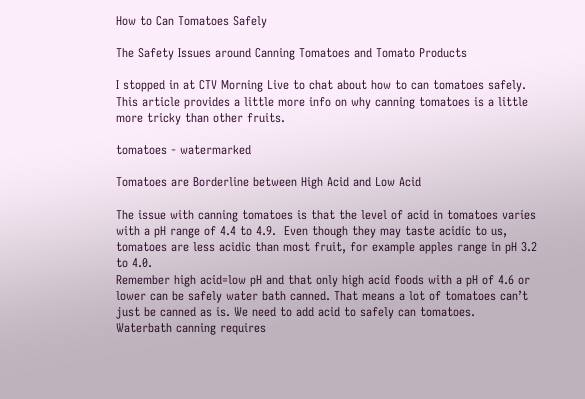How to Can Tomatoes Safely

The Safety Issues around Canning Tomatoes and Tomato Products

I stopped in at CTV Morning Live to chat about how to can tomatoes safely.  This article provides a little more info on why canning tomatoes is a little more tricky than other fruits.

tomatoes - watermarked

Tomatoes are Borderline between High Acid and Low Acid

The issue with canning tomatoes is that the level of acid in tomatoes varies with a pH range of 4.4 to 4.9.  Even though they may taste acidic to us, tomatoes are less acidic than most fruit, for example apples range in pH 3.2 to 4.0.
Remember high acid=low pH and that only high acid foods with a pH of 4.6 or lower can be safely water bath canned. That means a lot of tomatoes can’t just be canned as is. We need to add acid to safely can tomatoes.
Waterbath canning requires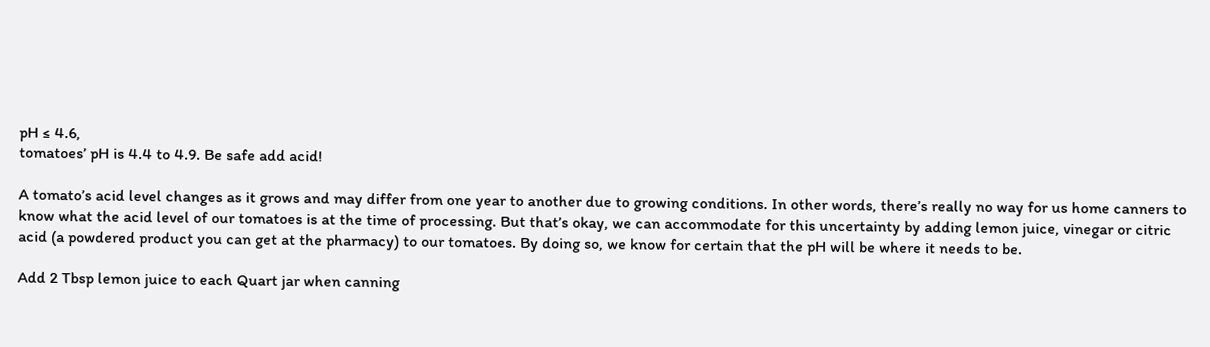pH ≤ 4.6,
tomatoes’ pH is 4.4 to 4.9. Be safe add acid!

A tomato’s acid level changes as it grows and may differ from one year to another due to growing conditions. In other words, there’s really no way for us home canners to know what the acid level of our tomatoes is at the time of processing. But that’s okay, we can accommodate for this uncertainty by adding lemon juice, vinegar or citric acid (a powdered product you can get at the pharmacy) to our tomatoes. By doing so, we know for certain that the pH will be where it needs to be.

Add 2 Tbsp lemon juice to each Quart jar when canning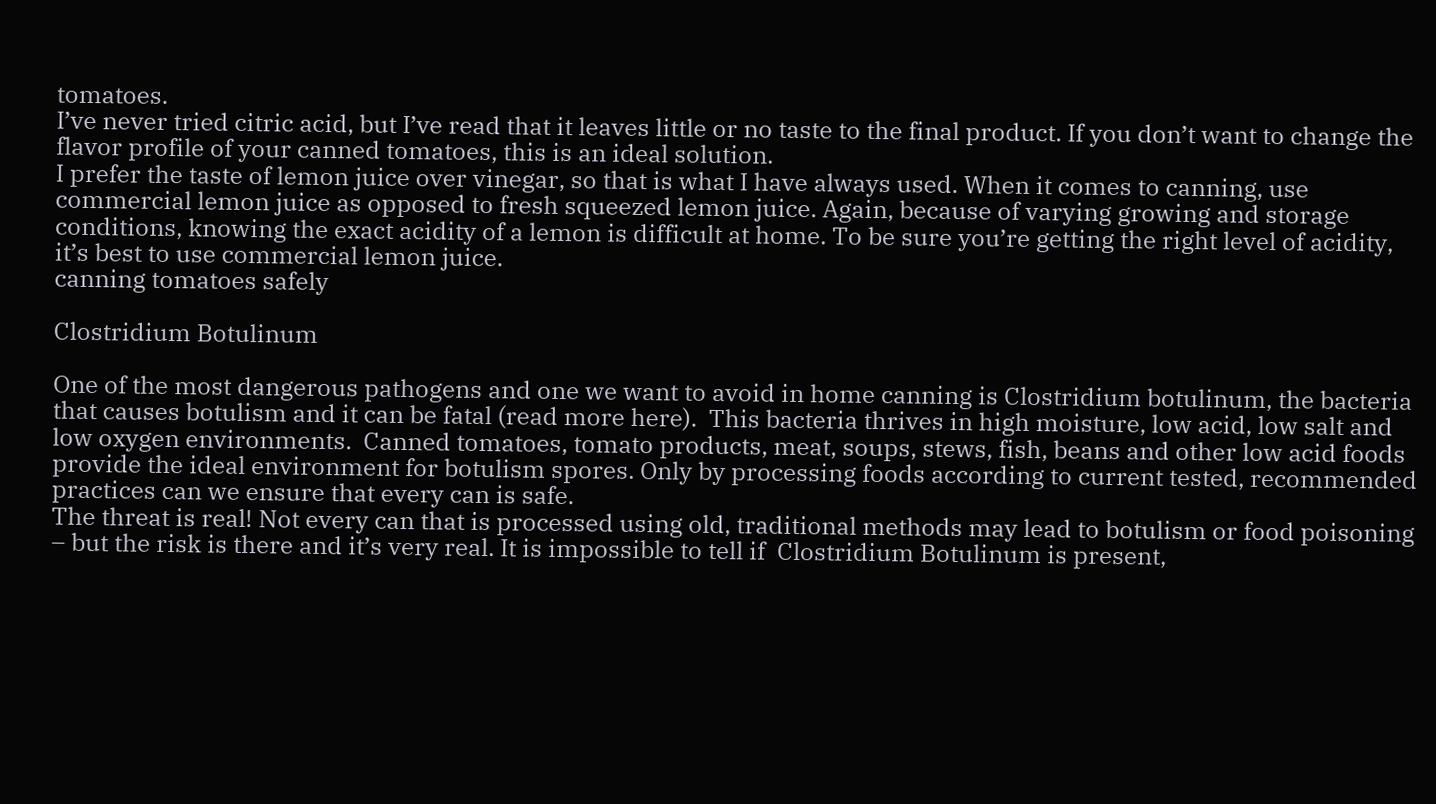tomatoes.
I’ve never tried citric acid, but I’ve read that it leaves little or no taste to the final product. If you don’t want to change the flavor profile of your canned tomatoes, this is an ideal solution.
I prefer the taste of lemon juice over vinegar, so that is what I have always used. When it comes to canning, use commercial lemon juice as opposed to fresh squeezed lemon juice. Again, because of varying growing and storage conditions, knowing the exact acidity of a lemon is difficult at home. To be sure you’re getting the right level of acidity, it’s best to use commercial lemon juice.
canning tomatoes safely

Clostridium Botulinum

One of the most dangerous pathogens and one we want to avoid in home canning is Clostridium botulinum, the bacteria that causes botulism and it can be fatal (read more here).  This bacteria thrives in high moisture, low acid, low salt and low oxygen environments.  Canned tomatoes, tomato products, meat, soups, stews, fish, beans and other low acid foods provide the ideal environment for botulism spores. Only by processing foods according to current tested, recommended practices can we ensure that every can is safe.
The threat is real! Not every can that is processed using old, traditional methods may lead to botulism or food poisoning – but the risk is there and it’s very real. It is impossible to tell if  Clostridium Botulinum is present,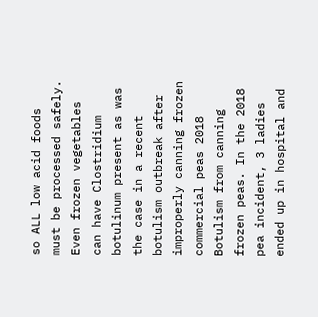so ALL low acid foods must be processed safely. Even frozen vegetables can have Clostridium botulinum present as was the case in a recent botulism outbreak after improperly canning frozen commercial peas 2018 Botulism from canning frozen peas. In the 2018 pea incident, 3 ladies ended up in hospital and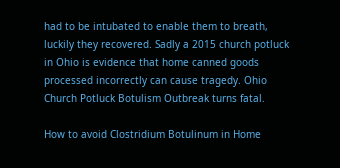had to be intubated to enable them to breath, luckily they recovered. Sadly a 2015 church potluck in Ohio is evidence that home canned goods processed incorrectly can cause tragedy. Ohio Church Potluck Botulism Outbreak turns fatal.

How to avoid Clostridium Botulinum in Home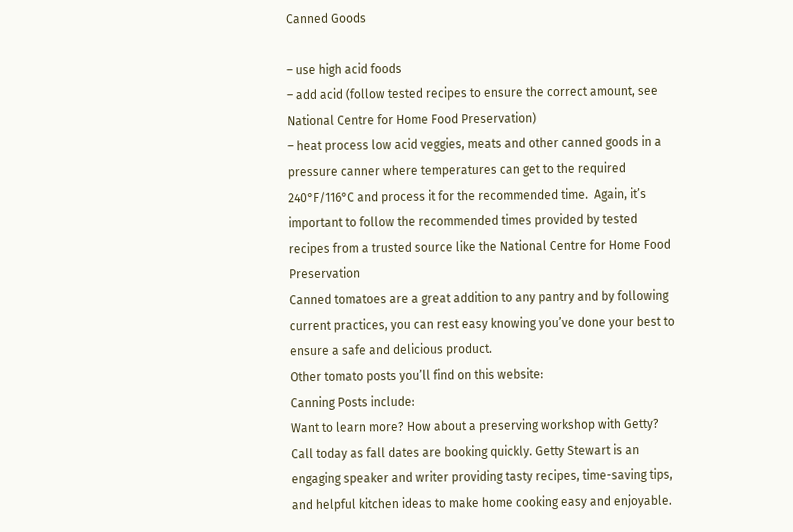Canned Goods

– use high acid foods
– add acid (follow tested recipes to ensure the correct amount, see National Centre for Home Food Preservation)
– heat process low acid veggies, meats and other canned goods in a pressure canner where temperatures can get to the required 240°F/116°C and process it for the recommended time.  Again, it’s important to follow the recommended times provided by tested recipes from a trusted source like the National Centre for Home Food Preservation
Canned tomatoes are a great addition to any pantry and by following current practices, you can rest easy knowing you’ve done your best to ensure a safe and delicious product.
Other tomato posts you’ll find on this website:
Canning Posts include:
Want to learn more? How about a preserving workshop with Getty? Call today as fall dates are booking quickly. Getty Stewart is an engaging speaker and writer providing tasty recipes, time-saving tips, and helpful kitchen ideas to make home cooking easy and enjoyable.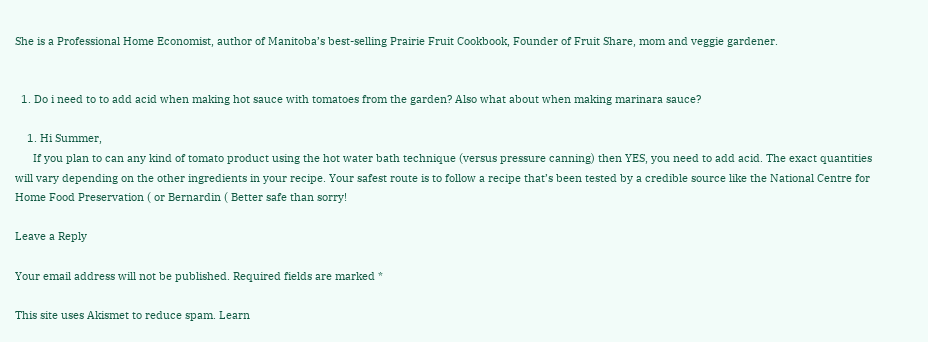She is a Professional Home Economist, author of Manitoba’s best-selling Prairie Fruit Cookbook, Founder of Fruit Share, mom and veggie gardener.


  1. Do i need to to add acid when making hot sauce with tomatoes from the garden? Also what about when making marinara sauce?

    1. Hi Summer,
      If you plan to can any kind of tomato product using the hot water bath technique (versus pressure canning) then YES, you need to add acid. The exact quantities will vary depending on the other ingredients in your recipe. Your safest route is to follow a recipe that’s been tested by a credible source like the National Centre for Home Food Preservation ( or Bernardin ( Better safe than sorry!

Leave a Reply

Your email address will not be published. Required fields are marked *

This site uses Akismet to reduce spam. Learn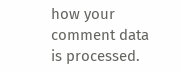how your comment data is processed.